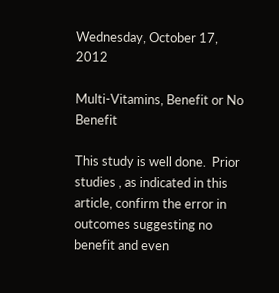Wednesday, October 17, 2012

Multi-Vitamins, Benefit or No Benefit

This study is well done.  Prior studies , as indicated in this article, confirm the error in outcomes suggesting no benefit and even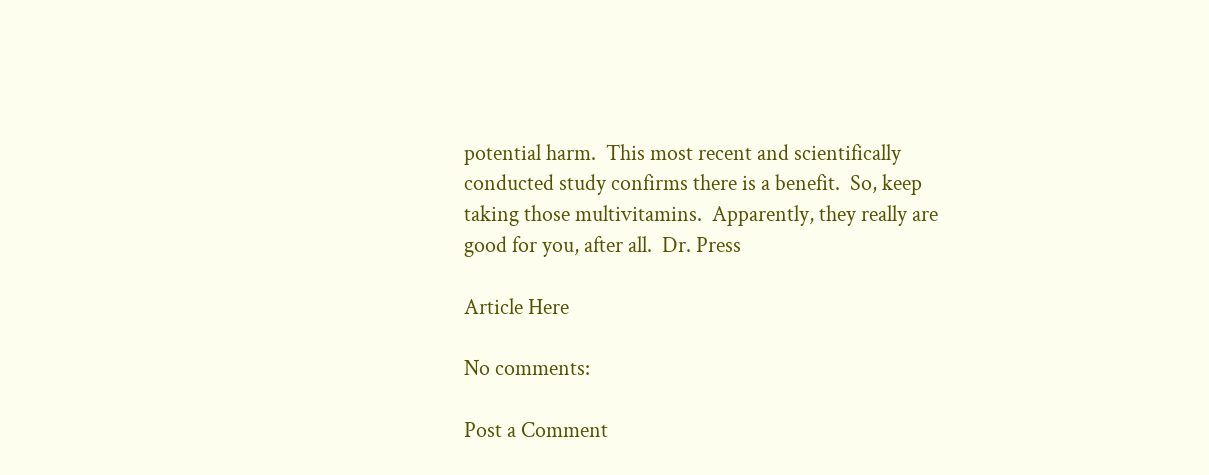potential harm.  This most recent and scientifically conducted study confirms there is a benefit.  So, keep taking those multivitamins.  Apparently, they really are good for you, after all.  Dr. Press

Article Here

No comments:

Post a Comment